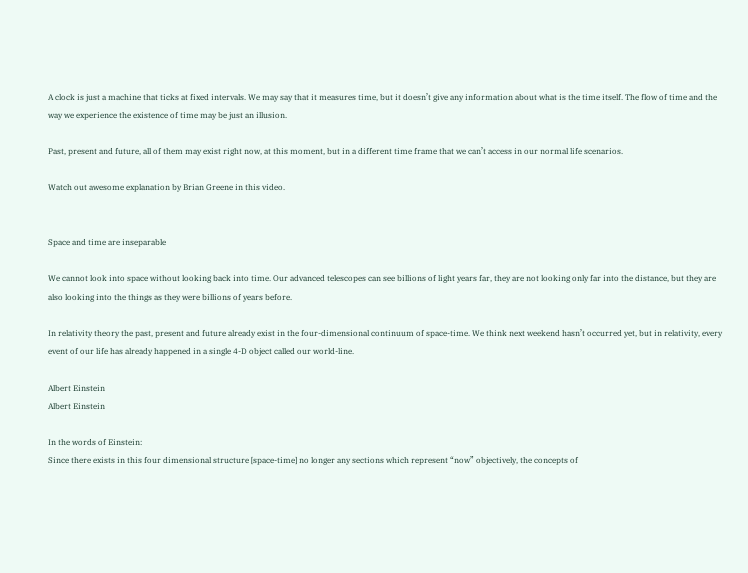A clock is just a machine that ticks at fixed intervals. We may say that it measures time, but it doesn’t give any information about what is the time itself. The flow of time and the way we experience the existence of time may be just an illusion.

Past, present and future, all of them may exist right now, at this moment, but in a different time frame that we can’t access in our normal life scenarios.

Watch out awesome explanation by Brian Greene in this video.


Space and time are inseparable

We cannot look into space without looking back into time. Our advanced telescopes can see billions of light years far, they are not looking only far into the distance, but they are also looking into the things as they were billions of years before.

In relativity theory the past, present and future already exist in the four-dimensional continuum of space-time. We think next weekend hasn’t occurred yet, but in relativity, every event of our life has already happened in a single 4-D object called our world-line.

Albert Einstein
Albert Einstein

In the words of Einstein:
Since there exists in this four dimensional structure [space-time] no longer any sections which represent “now” objectively, the concepts of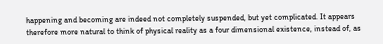happening and becoming are indeed not completely suspended, but yet complicated. It appears therefore more natural to think of physical reality as a four dimensional existence, instead of, as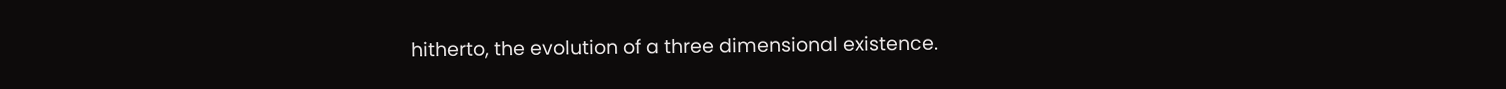hitherto, the evolution of a three dimensional existence.